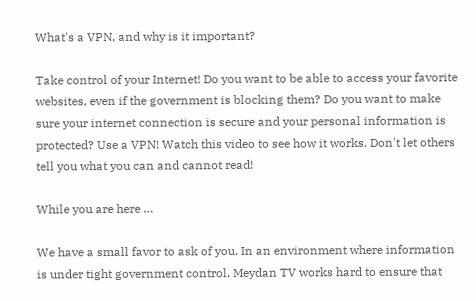What's a VPN, and why is it important?

Take control of your Internet! Do you want to be able to access your favorite websites, even if the government is blocking them? Do you want to make sure your internet connection is secure and your personal information is protected? Use a VPN! Watch this video to see how it works. Don't let others tell you what you can and cannot read!

While you are here …

We have a small favor to ask of you. In an environment where information is under tight government control, Meydan TV works hard to ensure that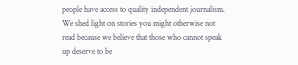people have access to quality independent journalism. We shed light on stories you might otherwise not read because we believe that those who cannot speak up deserve to be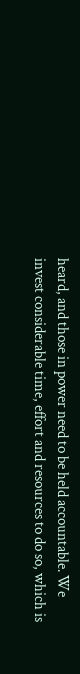heard, and those in power need to be held accountable. We invest considerable time, effort and resources to do so, which is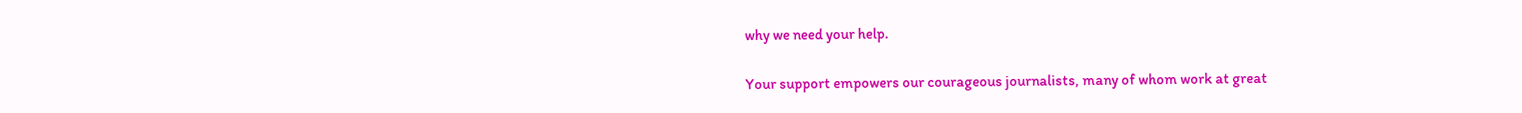why we need your help.

Your support empowers our courageous journalists, many of whom work at great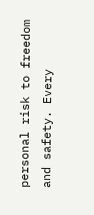personal risk to freedom and safety. Every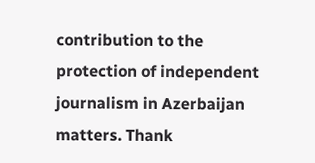contribution to the protection of independent journalism in Azerbaijan matters. Thank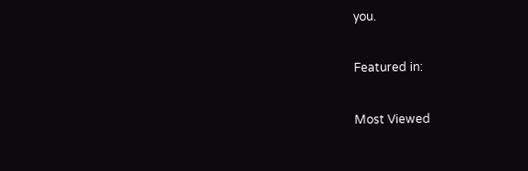you.

Featured in:

Most Viewed